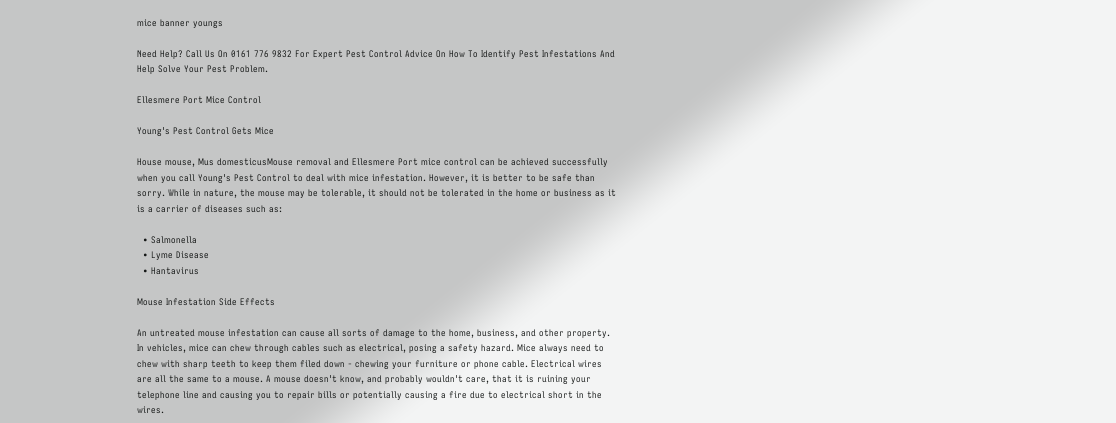mice banner youngs

Need Help? Call Us On 0161 776 9832 For Expert Pest Control Advice On How To Identify Pest Infestations And Help Solve Your Pest Problem.

Ellesmere Port Mice Control

Young's Pest Control Gets Mice

House mouse, Mus domesticusMouse removal and Ellesmere Port mice control can be achieved successfully when you call Young's Pest Control to deal with mice infestation. However, it is better to be safe than sorry. While in nature, the mouse may be tolerable, it should not be tolerated in the home or business as it is a carrier of diseases such as:

  • Salmonella
  • Lyme Disease
  • Hantavirus

Mouse Infestation Side Effects

An untreated mouse infestation can cause all sorts of damage to the home, business, and other property. In vehicles, mice can chew through cables such as electrical, posing a safety hazard. Mice always need to chew with sharp teeth to keep them filed down - chewing your furniture or phone cable. Electrical wires are all the same to a mouse. A mouse doesn't know, and probably wouldn't care, that it is ruining your telephone line and causing you to repair bills or potentially causing a fire due to electrical short in the wires.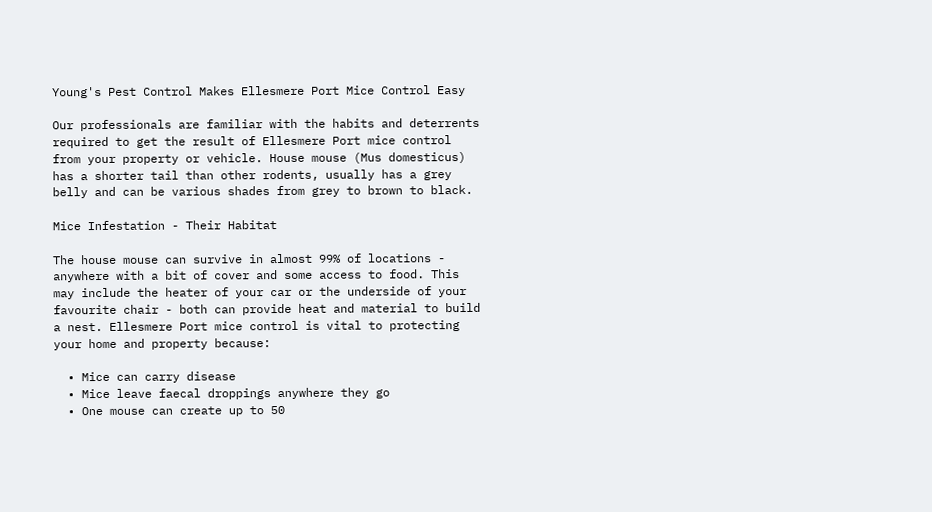Young's Pest Control Makes Ellesmere Port Mice Control Easy

Our professionals are familiar with the habits and deterrents required to get the result of Ellesmere Port mice control from your property or vehicle. House mouse (Mus domesticus) has a shorter tail than other rodents, usually has a grey belly and can be various shades from grey to brown to black.

Mice Infestation - Their Habitat

The house mouse can survive in almost 99% of locations - anywhere with a bit of cover and some access to food. This may include the heater of your car or the underside of your favourite chair - both can provide heat and material to build a nest. Ellesmere Port mice control is vital to protecting your home and property because:

  • Mice can carry disease
  • Mice leave faecal droppings anywhere they go
  • One mouse can create up to 50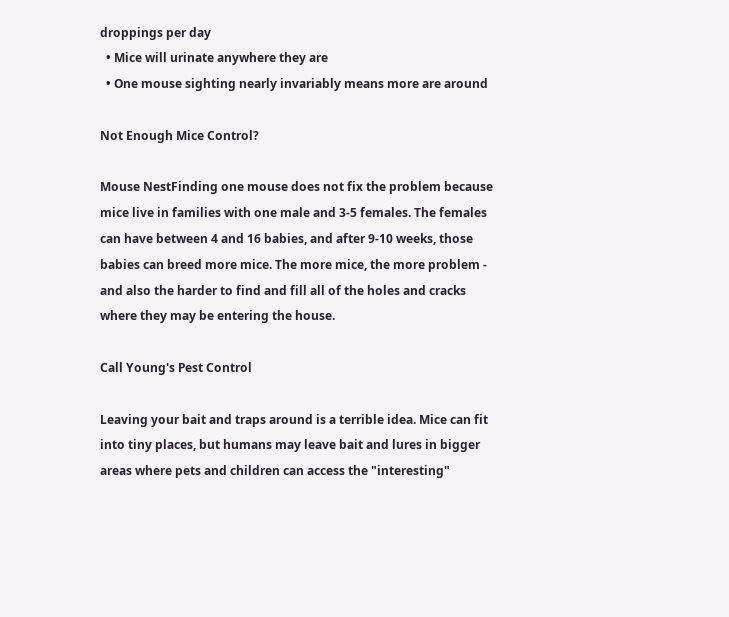droppings per day
  • Mice will urinate anywhere they are
  • One mouse sighting nearly invariably means more are around

Not Enough Mice Control?

Mouse NestFinding one mouse does not fix the problem because mice live in families with one male and 3-5 females. The females can have between 4 and 16 babies, and after 9-10 weeks, those babies can breed more mice. The more mice, the more problem - and also the harder to find and fill all of the holes and cracks where they may be entering the house.

Call Young's Pest Control

Leaving your bait and traps around is a terrible idea. Mice can fit into tiny places, but humans may leave bait and lures in bigger areas where pets and children can access the "interesting"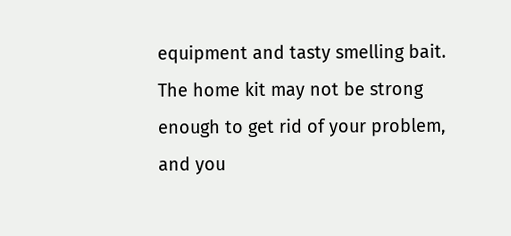equipment and tasty smelling bait. The home kit may not be strong enough to get rid of your problem, and you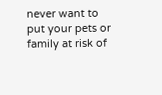never want to put your pets or family at risk of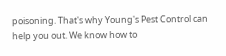poisoning. That's why Young's Pest Control can help you out. We know how to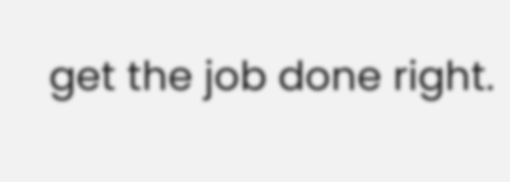get the job done right.